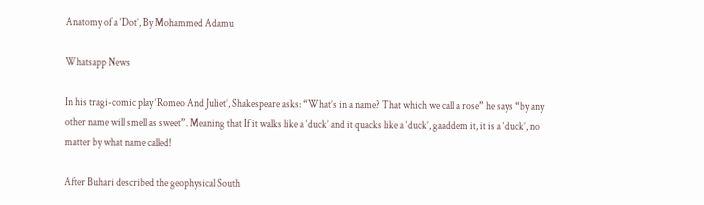Anatomy of a ‘Dot’, By Mohammed Adamu

Whatsapp News

In his tragi-comic play ‘Romeo And Juliet’, Shakespeare asks: “What’s in a name? That which we call a rose” he says “by any other name will smell as sweet”. Meaning that If it walks like a ‘duck’ and it quacks like a ‘duck’, gaaddem it, it is a ‘duck’, no matter by what name called!

After Buhari described the geophysical South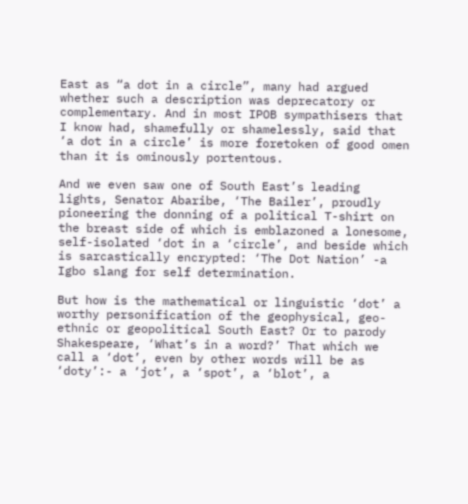East as “a dot in a circle”, many had argued whether such a description was deprecatory or complementary. And in most IPOB sympathisers that I know had, shamefully or shamelessly, said that ‘a dot in a circle’ is more foretoken of good omen than it is ominously portentous.

And we even saw one of South East’s leading lights, Senator Abaribe, ‘The Bailer’, proudly pioneering the donning of a political T-shirt on the breast side of which is emblazoned a lonesome, self-isolated ‘dot in a ‘circle’, and beside which is sarcastically encrypted: ‘The Dot Nation’ -a Igbo slang for self determination.

But how is the mathematical or linguistic ‘dot’ a worthy personification of the geophysical, geo-ethnic or geopolitical South East? Or to parody Shakespeare, ‘What’s in a word?’ That which we call a ‘dot’, even by other words will be as ‘doty’:- a ‘jot’, a ‘spot’, a ‘blot’, a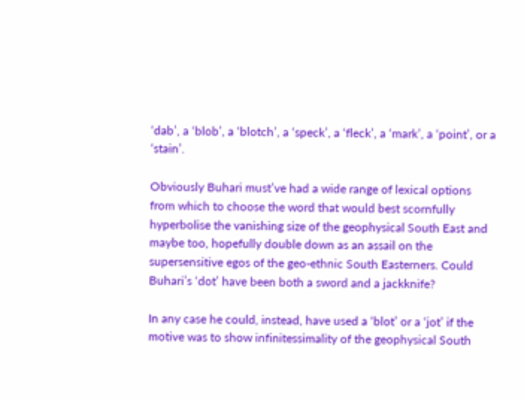‘dab’, a ‘blob’, a ‘blotch’, a ‘speck’, a ‘fleck’, a ‘mark’, a ‘point’, or a ‘stain’.

Obviously Buhari must’ve had a wide range of lexical options from which to choose the word that would best scornfully hyperbolise the vanishing size of the geophysical South East and maybe too, hopefully double down as an assail on the supersensitive egos of the geo-ethnic South Easterners. Could Buhari’s ‘dot’ have been both a sword and a jackknife?

In any case he could, instead, have used a ‘blot’ or a ‘jot’ if the motive was to show infinitessimality of the geophysical South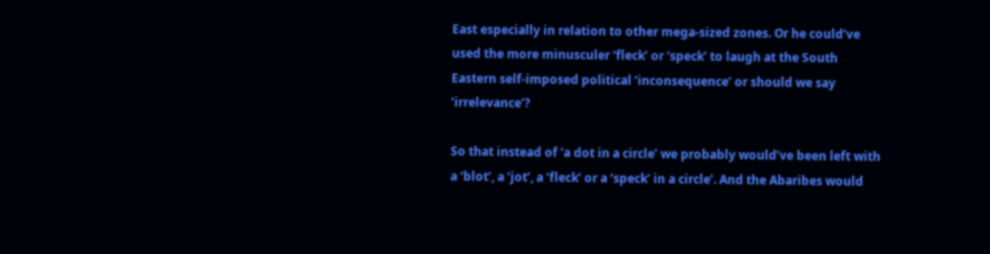East especially in relation to other mega-sized zones. Or he could’ve used the more minusculer ‘fleck’ or ‘speck’ to laugh at the South Eastern self-imposed political ‘inconsequence’ or should we say ‘irrelevance’?

So that instead of ‘a dot in a circle’ we probably would’ve been left with a ‘blot’, a ‘jot’, a ‘fleck’ or a ‘speck’ in a circle’. And the Abaribes would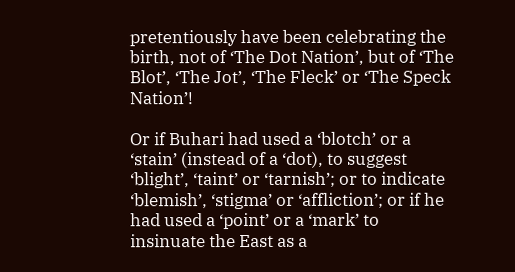pretentiously have been celebrating the birth, not of ‘The Dot Nation’, but of ‘The Blot’, ‘The Jot’, ‘The Fleck’ or ‘The Speck Nation’!

Or if Buhari had used a ‘blotch’ or a ‘stain’ (instead of a ‘dot), to suggest ‘blight’, ‘taint’ or ‘tarnish’; or to indicate ‘blemish’, ‘stigma’ or ‘affliction’; or if he had used a ‘point’ or a ‘mark’ to insinuate the East as a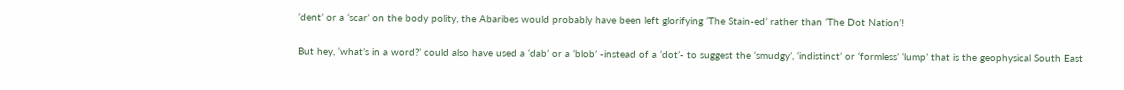‘dent’ or a ‘scar’ on the body polity, the Abaribes would probably have been left glorifying ‘The Stain-ed’ rather than ‘The Dot Nation’!

But hey, ‘what’s in a word?’ could also have used a ‘dab’ or a ‘blob’ -instead of a ‘dot’- to suggest the ‘smudgy’, ‘indistinct’ or ‘formless’ ‘lump’ that is the geophysical South East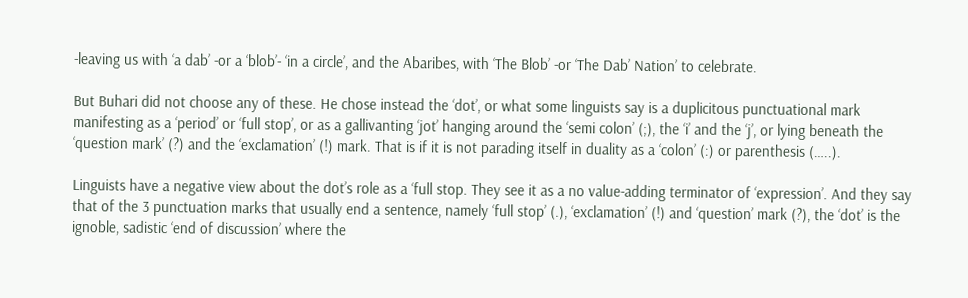-leaving us with ‘a dab’ -or a ‘blob’- ‘in a circle’, and the Abaribes, with ‘The Blob’ -or ‘The Dab’ Nation’ to celebrate.

But Buhari did not choose any of these. He chose instead the ‘dot’, or what some linguists say is a duplicitous punctuational mark manifesting as a ‘period’ or ‘full stop’, or as a gallivanting ‘jot’ hanging around the ‘semi colon’ (;), the ‘i’ and the ‘j’, or lying beneath the ‘question mark’ (?) and the ‘exclamation’ (!) mark. That is if it is not parading itself in duality as a ‘colon’ (:) or parenthesis (…..).

Linguists have a negative view about the dot’s role as a ‘full stop. They see it as a no value-adding terminator of ‘expression’. And they say that of the 3 punctuation marks that usually end a sentence, namely ‘full stop’ (.), ‘exclamation’ (!) and ‘question’ mark (?), the ‘dot’ is the ignoble, sadistic ‘end of discussion’ where the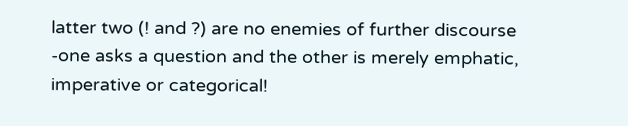latter two (! and ?) are no enemies of further discourse -one asks a question and the other is merely emphatic, imperative or categorical!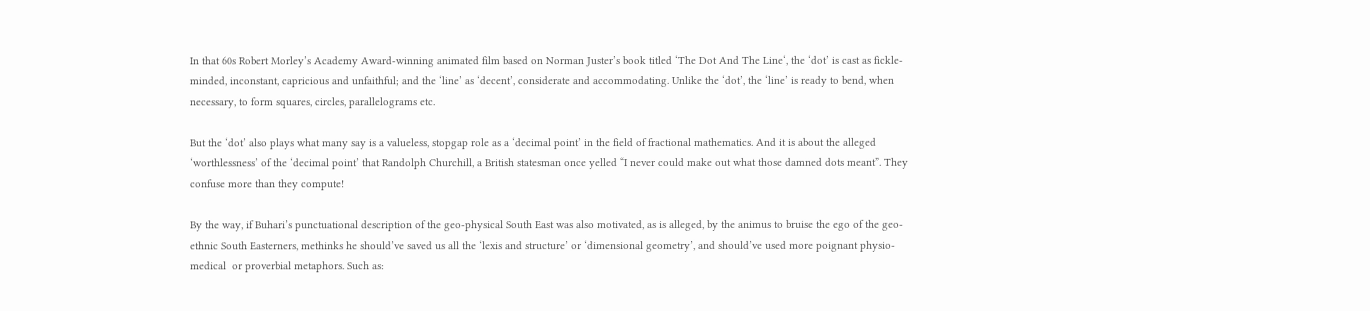In that 60s Robert Morley’s Academy Award-winning animated film based on Norman Juster’s book titled ‘The Dot And The Line‘, the ‘dot’ is cast as fickle-minded, inconstant, capricious and unfaithful; and the ‘line’ as ‘decent’, considerate and accommodating. Unlike the ‘dot’, the ‘line’ is ready to bend, when necessary, to form squares, circles, parallelograms etc.

But the ‘dot’ also plays what many say is a valueless, stopgap role as a ‘decimal point’ in the field of fractional mathematics. And it is about the alleged ‘worthlessness’ of the ‘decimal point’ that Randolph Churchill, a British statesman once yelled “I never could make out what those damned dots meant”. They confuse more than they compute!

By the way, if Buhari’s punctuational description of the geo-physical South East was also motivated, as is alleged, by the animus to bruise the ego of the geo-ethnic South Easterners, methinks he should’ve saved us all the ‘lexis and structure’ or ‘dimensional geometry’, and should’ve used more poignant physio-medical  or proverbial metaphors. Such as: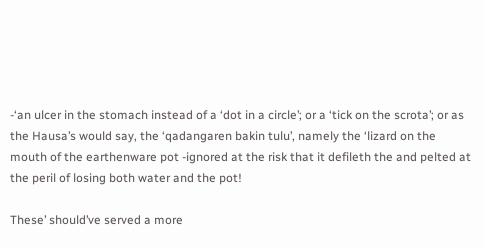-‘an ulcer in the stomach instead of a ‘dot in a circle’; or a ‘tick on the scrota’; or as the Hausa’s would say, the ‘qadangaren bakin tulu’, namely the ‘lizard on the mouth of the earthenware pot -ignored at the risk that it defileth the and pelted at the peril of losing both water and the pot!

These’ should’ve served a more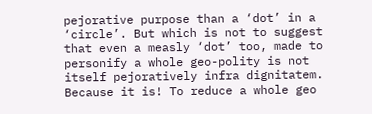pejorative purpose than a ‘dot’ in a ‘circle’. But which is not to suggest that even a measly ‘dot’ too, made to personify a whole geo-polity is not itself pejoratively infra dignitatem. Because it is! To reduce a whole geo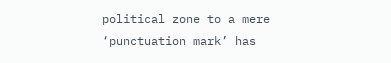political zone to a mere ‘punctuation mark’ has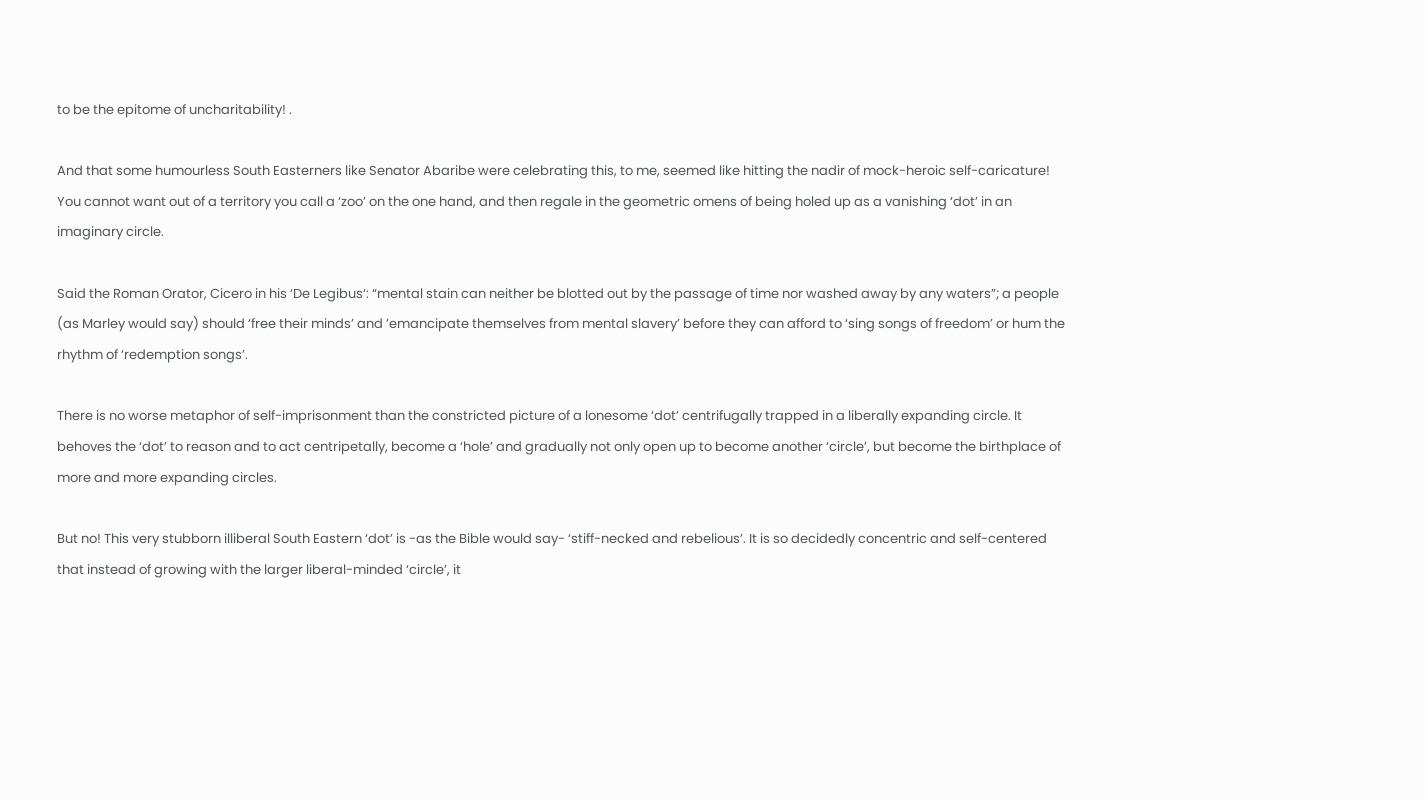to be the epitome of uncharitability! .

And that some humourless South Easterners like Senator Abaribe were celebrating this, to me, seemed like hitting the nadir of mock-heroic self-caricature! You cannot want out of a territory you call a ‘zoo’ on the one hand, and then regale in the geometric omens of being holed up as a vanishing ‘dot’ in an imaginary circle.

Said the Roman Orator, Cicero in his ‘De Legibus‘: “mental stain can neither be blotted out by the passage of time nor washed away by any waters”; a people (as Marley would say) should ‘free their minds’ and ’emancipate themselves from mental slavery’ before they can afford to ‘sing songs of freedom’ or hum the rhythm of ‘redemption songs’.

There is no worse metaphor of self-imprisonment than the constricted picture of a lonesome ‘dot’ centrifugally trapped in a liberally expanding circle. It behoves the ‘dot’ to reason and to act centripetally, become a ‘hole’ and gradually not only open up to become another ‘circle’, but become the birthplace of more and more expanding circles.

But no! This very stubborn illiberal South Eastern ‘dot’ is -as the Bible would say- ‘stiff-necked and rebelious’. It is so decidedly concentric and self-centered that instead of growing with the larger liberal-minded ‘circle’, it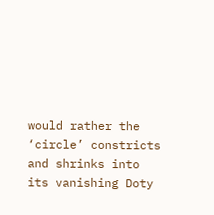would rather the ‘circle’ constricts and shrinks into its vanishing Doty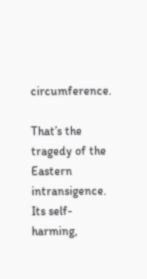circumference.

That’s the tragedy of the Eastern intransigence. Its self-harming,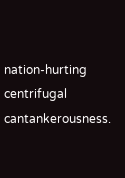nation-hurting centrifugal cantankerousness.